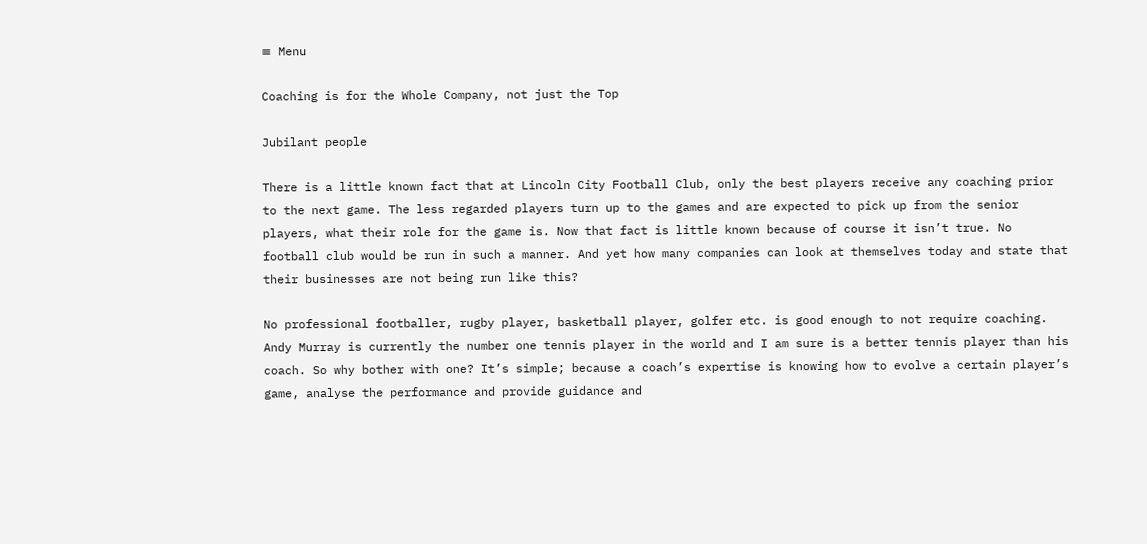≡ Menu

Coaching is for the Whole Company, not just the Top

Jubilant people

There is a little known fact that at Lincoln City Football Club, only the best players receive any coaching prior to the next game. The less regarded players turn up to the games and are expected to pick up from the senior players, what their role for the game is. Now that fact is little known because of course it isn’t true. No football club would be run in such a manner. And yet how many companies can look at themselves today and state that their businesses are not being run like this?

No professional footballer, rugby player, basketball player, golfer etc. is good enough to not require coaching. Andy Murray is currently the number one tennis player in the world and I am sure is a better tennis player than his coach. So why bother with one? It’s simple; because a coach’s expertise is knowing how to evolve a certain player’s game, analyse the performance and provide guidance and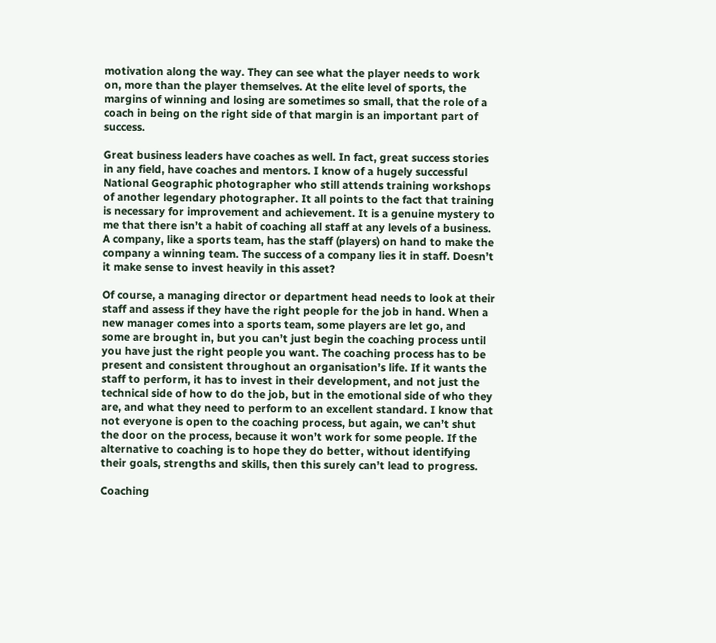motivation along the way. They can see what the player needs to work on, more than the player themselves. At the elite level of sports, the margins of winning and losing are sometimes so small, that the role of a coach in being on the right side of that margin is an important part of success.

Great business leaders have coaches as well. In fact, great success stories in any field, have coaches and mentors. I know of a hugely successful National Geographic photographer who still attends training workshops of another legendary photographer. It all points to the fact that training is necessary for improvement and achievement. It is a genuine mystery to me that there isn’t a habit of coaching all staff at any levels of a business. A company, like a sports team, has the staff (players) on hand to make the company a winning team. The success of a company lies it in staff. Doesn’t it make sense to invest heavily in this asset?

Of course, a managing director or department head needs to look at their staff and assess if they have the right people for the job in hand. When a new manager comes into a sports team, some players are let go, and some are brought in, but you can’t just begin the coaching process until you have just the right people you want. The coaching process has to be present and consistent throughout an organisation’s life. If it wants the staff to perform, it has to invest in their development, and not just the technical side of how to do the job, but in the emotional side of who they are, and what they need to perform to an excellent standard. I know that not everyone is open to the coaching process, but again, we can’t shut the door on the process, because it won’t work for some people. If the alternative to coaching is to hope they do better, without identifying their goals, strengths and skills, then this surely can’t lead to progress.

Coaching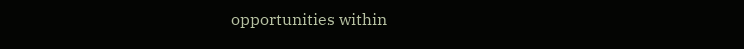opportunities within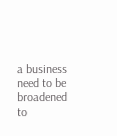a business need to be broadened to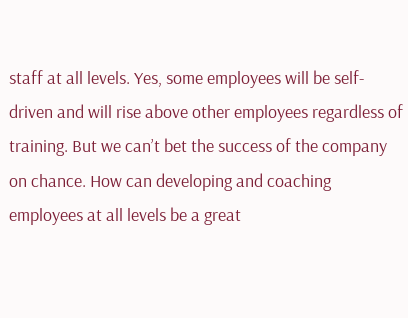staff at all levels. Yes, some employees will be self-driven and will rise above other employees regardless of training. But we can’t bet the success of the company on chance. How can developing and coaching employees at all levels be a great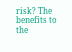risk? The benefits to the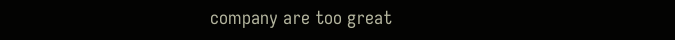company are too great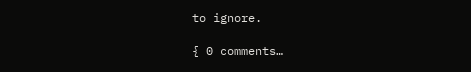to ignore.

{ 0 comments…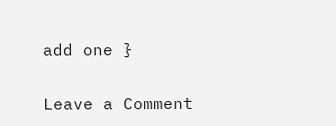add one }

Leave a Comment